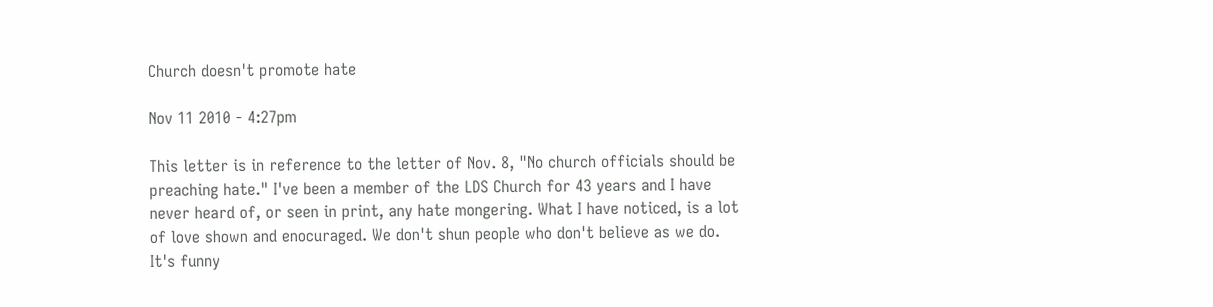Church doesn't promote hate

Nov 11 2010 - 4:27pm

This letter is in reference to the letter of Nov. 8, "No church officials should be preaching hate." I've been a member of the LDS Church for 43 years and I have never heard of, or seen in print, any hate mongering. What I have noticed, is a lot of love shown and enocuraged. We don't shun people who don't believe as we do. It's funny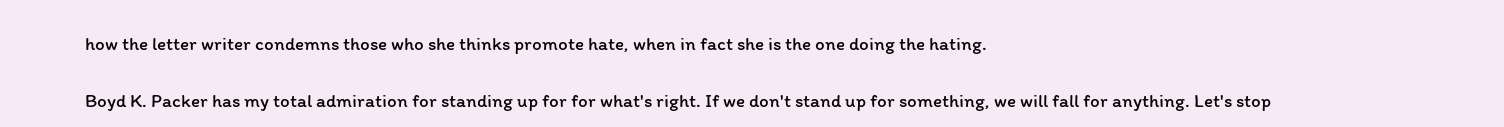how the letter writer condemns those who she thinks promote hate, when in fact she is the one doing the hating.

Boyd K. Packer has my total admiration for standing up for for what's right. If we don't stand up for something, we will fall for anything. Let's stop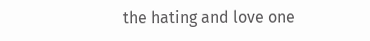the hating and love one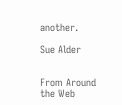another.

Sue Alder


From Around the Web